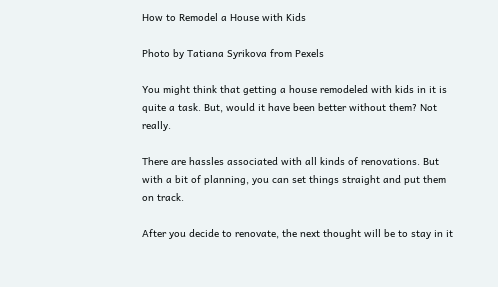How to Remodel a House with Kids

Photo by Tatiana Syrikova from Pexels

You might think that getting a house remodeled with kids in it is quite a task. But, would it have been better without them? Not really.

There are hassles associated with all kinds of renovations. But with a bit of planning, you can set things straight and put them on track.

After you decide to renovate, the next thought will be to stay in it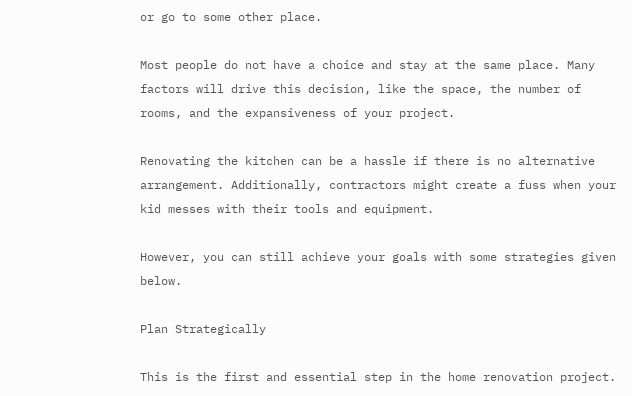or go to some other place.

Most people do not have a choice and stay at the same place. Many factors will drive this decision, like the space, the number of rooms, and the expansiveness of your project.

Renovating the kitchen can be a hassle if there is no alternative arrangement. Additionally, contractors might create a fuss when your kid messes with their tools and equipment.

However, you can still achieve your goals with some strategies given below.

Plan Strategically

This is the first and essential step in the home renovation project.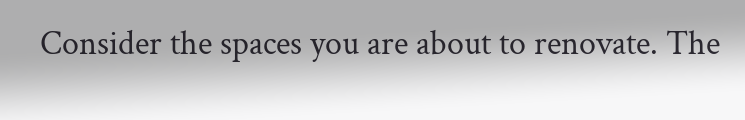Consider the spaces you are about to renovate. The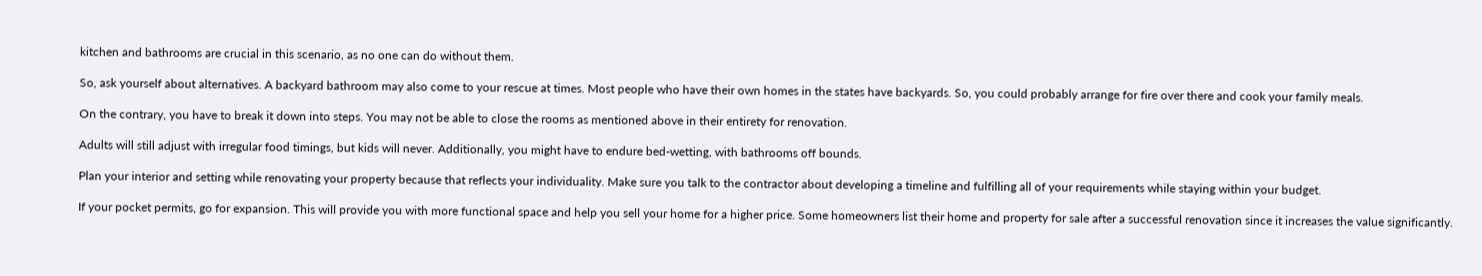kitchen and bathrooms are crucial in this scenario, as no one can do without them.

So, ask yourself about alternatives. A backyard bathroom may also come to your rescue at times. Most people who have their own homes in the states have backyards. So, you could probably arrange for fire over there and cook your family meals.

On the contrary, you have to break it down into steps. You may not be able to close the rooms as mentioned above in their entirety for renovation.

Adults will still adjust with irregular food timings, but kids will never. Additionally, you might have to endure bed-wetting, with bathrooms off bounds.

Plan your interior and setting while renovating your property because that reflects your individuality. Make sure you talk to the contractor about developing a timeline and fulfilling all of your requirements while staying within your budget.

If your pocket permits, go for expansion. This will provide you with more functional space and help you sell your home for a higher price. Some homeowners list their home and property for sale after a successful renovation since it increases the value significantly.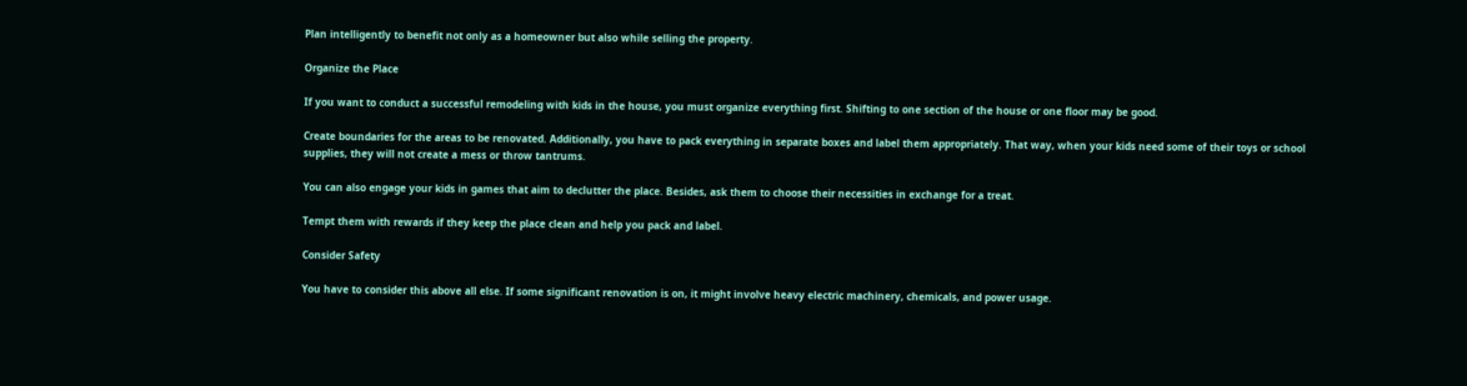Plan intelligently to benefit not only as a homeowner but also while selling the property.

Organize the Place

If you want to conduct a successful remodeling with kids in the house, you must organize everything first. Shifting to one section of the house or one floor may be good.

Create boundaries for the areas to be renovated. Additionally, you have to pack everything in separate boxes and label them appropriately. That way, when your kids need some of their toys or school supplies, they will not create a mess or throw tantrums.

You can also engage your kids in games that aim to declutter the place. Besides, ask them to choose their necessities in exchange for a treat.

Tempt them with rewards if they keep the place clean and help you pack and label.

Consider Safety

You have to consider this above all else. If some significant renovation is on, it might involve heavy electric machinery, chemicals, and power usage.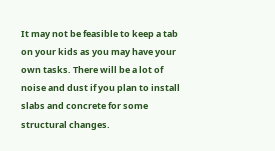It may not be feasible to keep a tab on your kids as you may have your own tasks. There will be a lot of noise and dust if you plan to install slabs and concrete for some structural changes.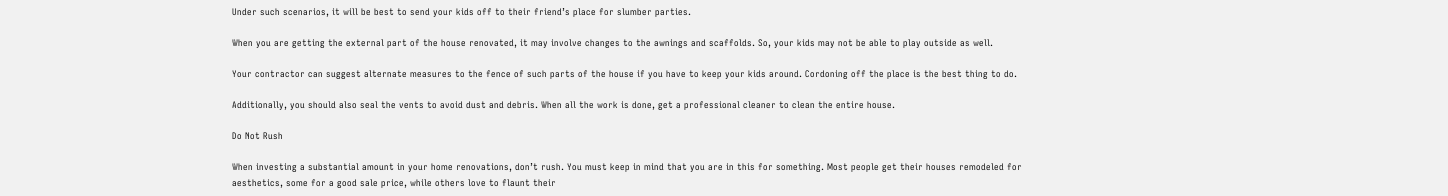Under such scenarios, it will be best to send your kids off to their friend’s place for slumber parties.

When you are getting the external part of the house renovated, it may involve changes to the awnings and scaffolds. So, your kids may not be able to play outside as well.

Your contractor can suggest alternate measures to the fence of such parts of the house if you have to keep your kids around. Cordoning off the place is the best thing to do.

Additionally, you should also seal the vents to avoid dust and debris. When all the work is done, get a professional cleaner to clean the entire house.

Do Not Rush

When investing a substantial amount in your home renovations, don’t rush. You must keep in mind that you are in this for something. Most people get their houses remodeled for aesthetics, some for a good sale price, while others love to flaunt their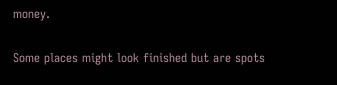money.

Some places might look finished but are spots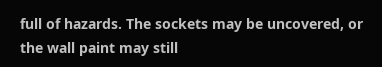full of hazards. The sockets may be uncovered, or the wall paint may still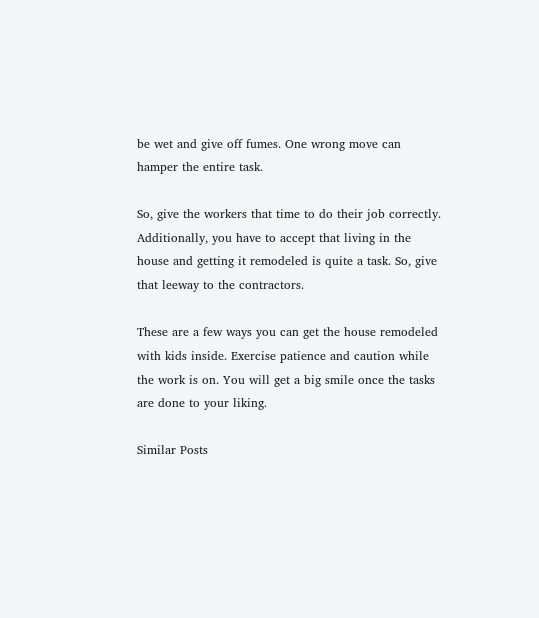be wet and give off fumes. One wrong move can hamper the entire task.

So, give the workers that time to do their job correctly. Additionally, you have to accept that living in the house and getting it remodeled is quite a task. So, give that leeway to the contractors.

These are a few ways you can get the house remodeled with kids inside. Exercise patience and caution while the work is on. You will get a big smile once the tasks are done to your liking.

Similar Posts